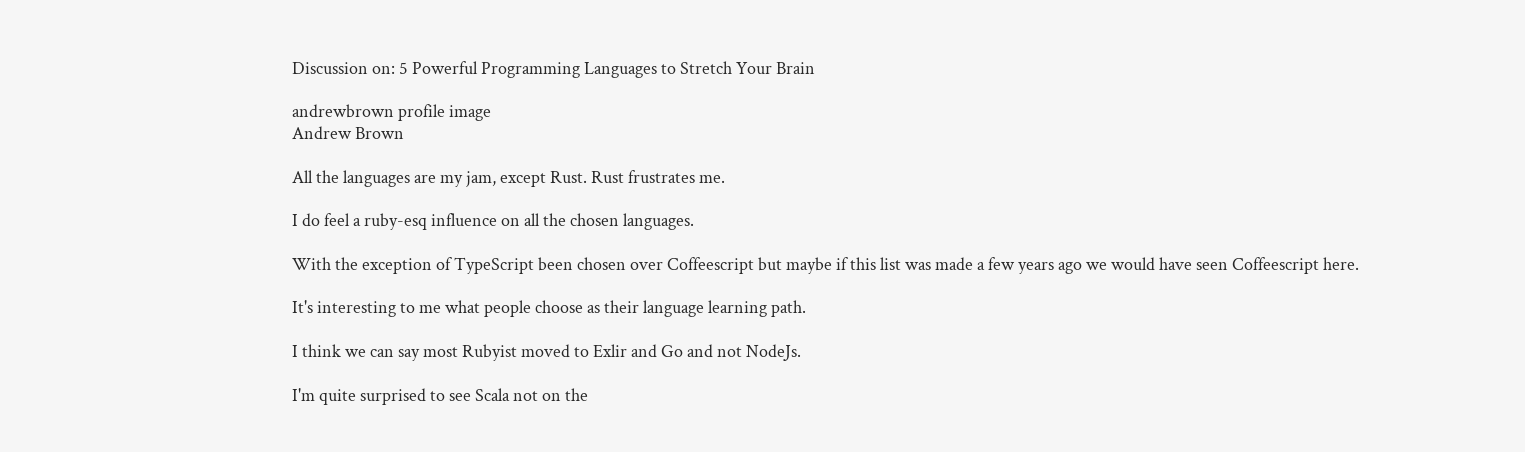Discussion on: 5 Powerful Programming Languages to Stretch Your Brain

andrewbrown profile image
Andrew Brown

All the languages are my jam, except Rust. Rust frustrates me.

I do feel a ruby-esq influence on all the chosen languages.

With the exception of TypeScript been chosen over Coffeescript but maybe if this list was made a few years ago we would have seen Coffeescript here.

It's interesting to me what people choose as their language learning path.

I think we can say most Rubyist moved to Exlir and Go and not NodeJs.

I'm quite surprised to see Scala not on the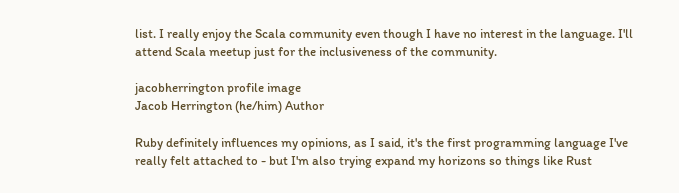list. I really enjoy the Scala community even though I have no interest in the language. I'll attend Scala meetup just for the inclusiveness of the community.

jacobherrington profile image
Jacob Herrington (he/him) Author

Ruby definitely influences my opinions, as I said, it's the first programming language I've really felt attached to - but I'm also trying expand my horizons so things like Rust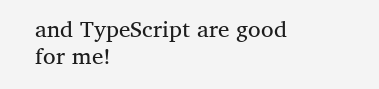and TypeScript are good for me!